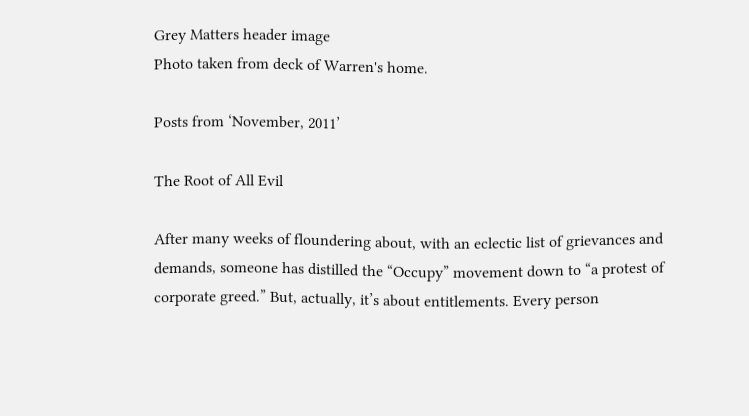Grey Matters header image
Photo taken from deck of Warren's home.

Posts from ‘November, 2011’

The Root of All Evil

After many weeks of floundering about, with an eclectic list of grievances and demands, someone has distilled the “Occupy” movement down to “a protest of corporate greed.” But, actually, it’s about entitlements. Every person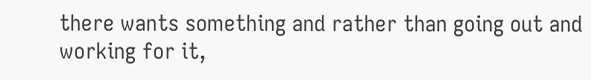there wants something and rather than going out and working for it,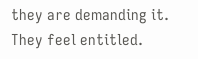they are demanding it. They feel entitled.